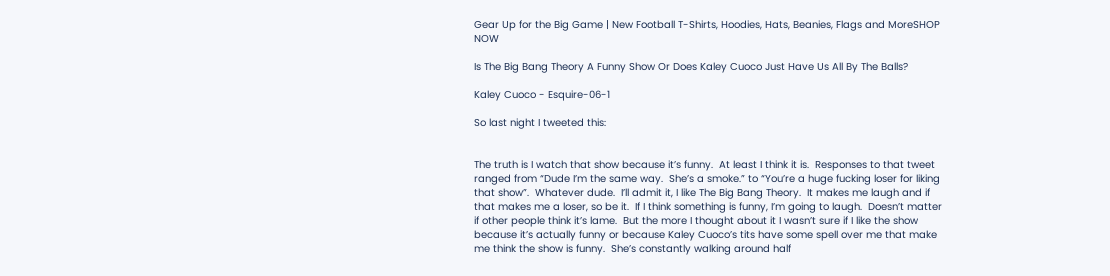Gear Up for the Big Game | New Football T-Shirts, Hoodies, Hats, Beanies, Flags and MoreSHOP NOW

Is The Big Bang Theory A Funny Show Or Does Kaley Cuoco Just Have Us All By The Balls?

Kaley Cuoco - Esquire-06-1

So last night I tweeted this:


The truth is I watch that show because it’s funny.  At least I think it is.  Responses to that tweet ranged from “Dude I’m the same way.  She’s a smoke.” to “You’re a huge fucking loser for liking that show”.  Whatever dude.  I’ll admit it, I like The Big Bang Theory.  It makes me laugh and if that makes me a loser, so be it.  If I think something is funny, I’m going to laugh.  Doesn’t matter if other people think it’s lame.  But the more I thought about it I wasn’t sure if I like the show because it’s actually funny or because Kaley Cuoco’s tits have some spell over me that make me think the show is funny.  She’s constantly walking around half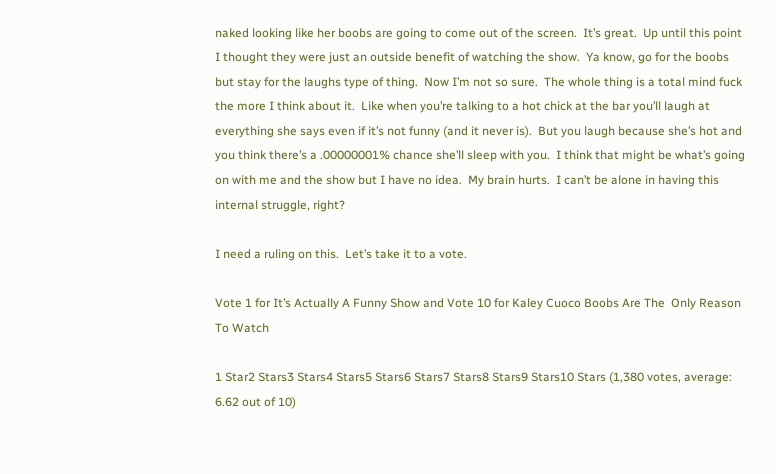naked looking like her boobs are going to come out of the screen.  It’s great.  Up until this point I thought they were just an outside benefit of watching the show.  Ya know, go for the boobs but stay for the laughs type of thing.  Now I’m not so sure.  The whole thing is a total mind fuck the more I think about it.  Like when you’re talking to a hot chick at the bar you’ll laugh at everything she says even if it’s not funny (and it never is).  But you laugh because she’s hot and you think there’s a .00000001% chance she’ll sleep with you.  I think that might be what’s going on with me and the show but I have no idea.  My brain hurts.  I can’t be alone in having this internal struggle, right?

I need a ruling on this.  Let’s take it to a vote.

Vote 1 for It’s Actually A Funny Show and Vote 10 for Kaley Cuoco Boobs Are The  Only Reason To Watch

1 Star2 Stars3 Stars4 Stars5 Stars6 Stars7 Stars8 Stars9 Stars10 Stars (1,380 votes, average: 6.62 out of 10)